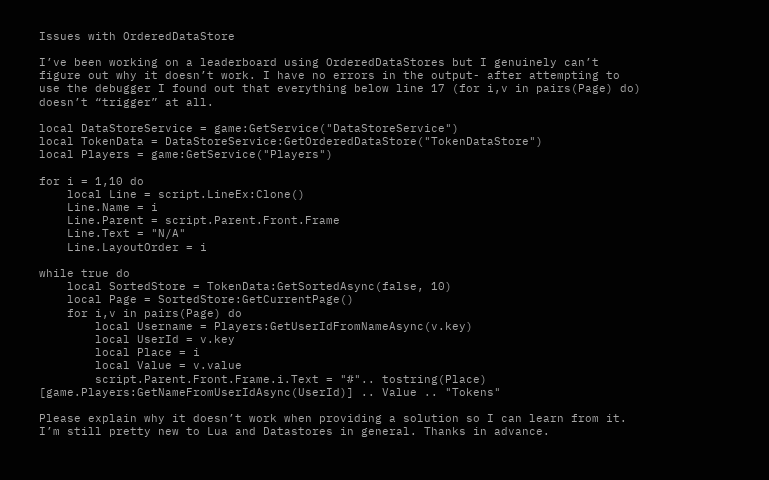Issues with OrderedDataStore

I’ve been working on a leaderboard using OrderedDataStores but I genuinely can’t figure out why it doesn’t work. I have no errors in the output- after attempting to use the debugger I found out that everything below line 17 (for i,v in pairs(Page) do) doesn’t “trigger” at all.

local DataStoreService = game:GetService("DataStoreService")
local TokenData = DataStoreService:GetOrderedDataStore("TokenDataStore")
local Players = game:GetService("Players")

for i = 1,10 do
    local Line = script.LineEx:Clone()
    Line.Name = i
    Line.Parent = script.Parent.Front.Frame
    Line.Text = "N/A"
    Line.LayoutOrder = i

while true do
    local SortedStore = TokenData:GetSortedAsync(false, 10)
    local Page = SortedStore:GetCurrentPage()
    for i,v in pairs(Page) do
        local Username = Players:GetUserIdFromNameAsync(v.key)
        local UserId = v.key
        local Place = i
        local Value = v.value
        script.Parent.Front.Frame.i.Text = "#".. tostring(Place) [game.Players:GetNameFromUserIdAsync(UserId)] .. Value .. "Tokens"

Please explain why it doesn’t work when providing a solution so I can learn from it. I’m still pretty new to Lua and Datastores in general. Thanks in advance.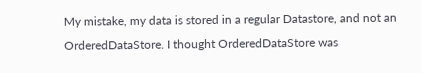My mistake, my data is stored in a regular Datastore, and not an OrderedDataStore. I thought OrderedDataStore was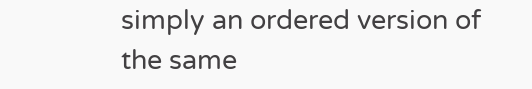simply an ordered version of the same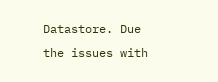Datastore. Due the issues with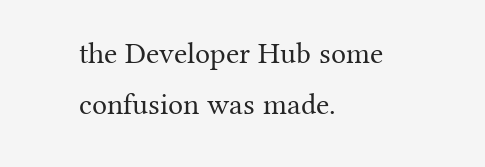the Developer Hub some confusion was made.